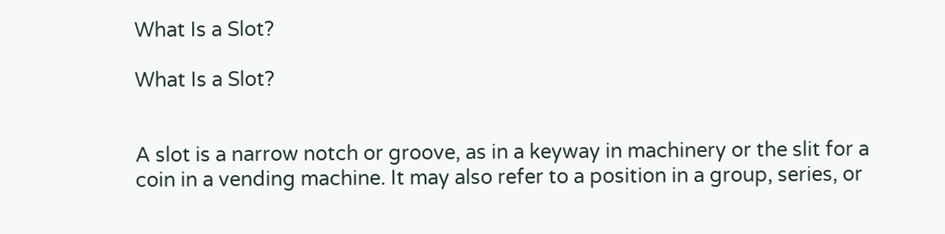What Is a Slot?

What Is a Slot?


A slot is a narrow notch or groove, as in a keyway in machinery or the slit for a coin in a vending machine. It may also refer to a position in a group, series, or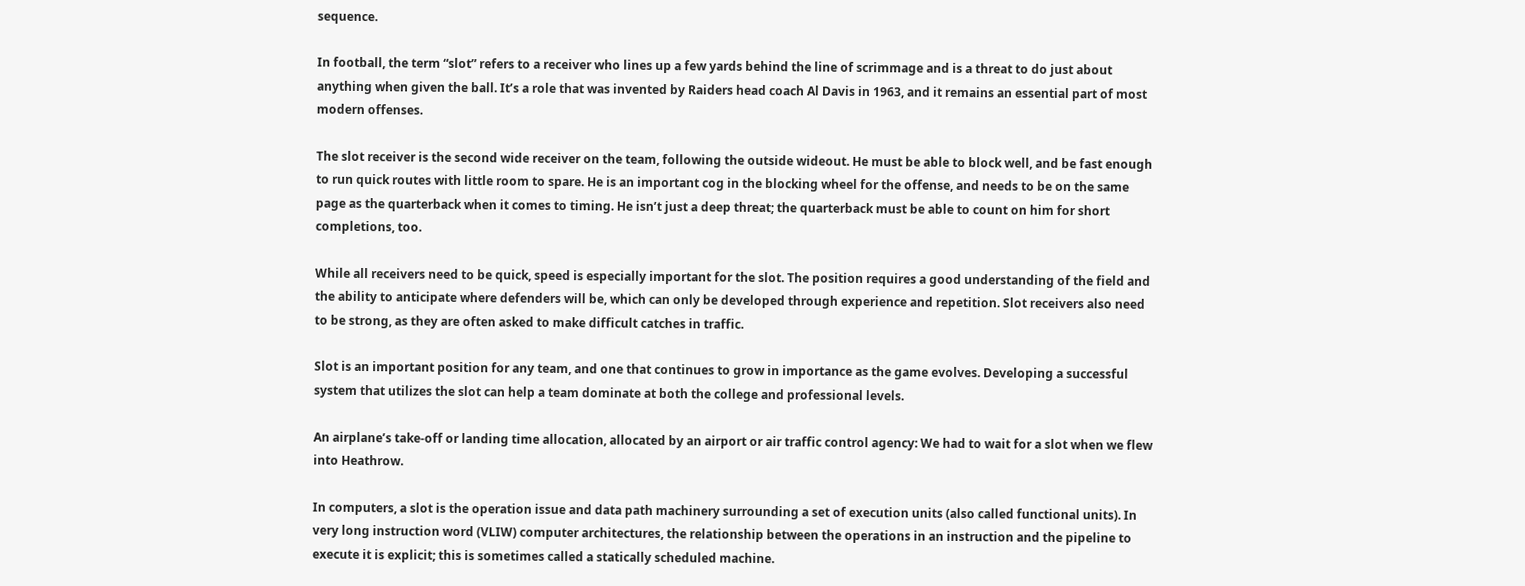sequence.

In football, the term “slot” refers to a receiver who lines up a few yards behind the line of scrimmage and is a threat to do just about anything when given the ball. It’s a role that was invented by Raiders head coach Al Davis in 1963, and it remains an essential part of most modern offenses.

The slot receiver is the second wide receiver on the team, following the outside wideout. He must be able to block well, and be fast enough to run quick routes with little room to spare. He is an important cog in the blocking wheel for the offense, and needs to be on the same page as the quarterback when it comes to timing. He isn’t just a deep threat; the quarterback must be able to count on him for short completions, too.

While all receivers need to be quick, speed is especially important for the slot. The position requires a good understanding of the field and the ability to anticipate where defenders will be, which can only be developed through experience and repetition. Slot receivers also need to be strong, as they are often asked to make difficult catches in traffic.

Slot is an important position for any team, and one that continues to grow in importance as the game evolves. Developing a successful system that utilizes the slot can help a team dominate at both the college and professional levels.

An airplane’s take-off or landing time allocation, allocated by an airport or air traffic control agency: We had to wait for a slot when we flew into Heathrow.

In computers, a slot is the operation issue and data path machinery surrounding a set of execution units (also called functional units). In very long instruction word (VLIW) computer architectures, the relationship between the operations in an instruction and the pipeline to execute it is explicit; this is sometimes called a statically scheduled machine.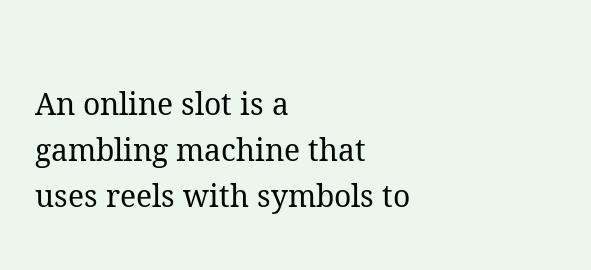An online slot is a gambling machine that uses reels with symbols to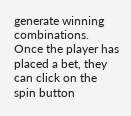generate winning combinations. Once the player has placed a bet, they can click on the spin button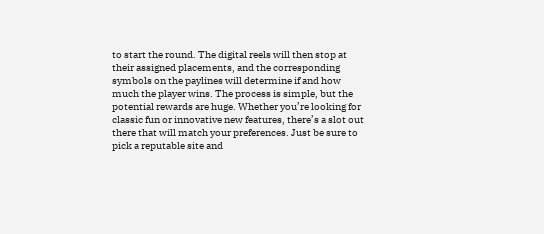to start the round. The digital reels will then stop at their assigned placements, and the corresponding symbols on the paylines will determine if and how much the player wins. The process is simple, but the potential rewards are huge. Whether you’re looking for classic fun or innovative new features, there’s a slot out there that will match your preferences. Just be sure to pick a reputable site and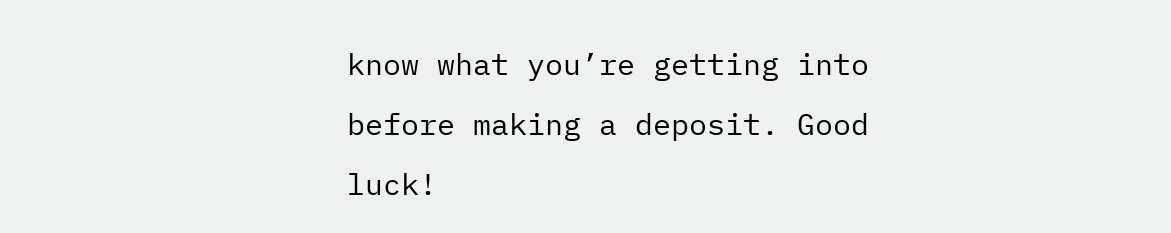know what you’re getting into before making a deposit. Good luck!